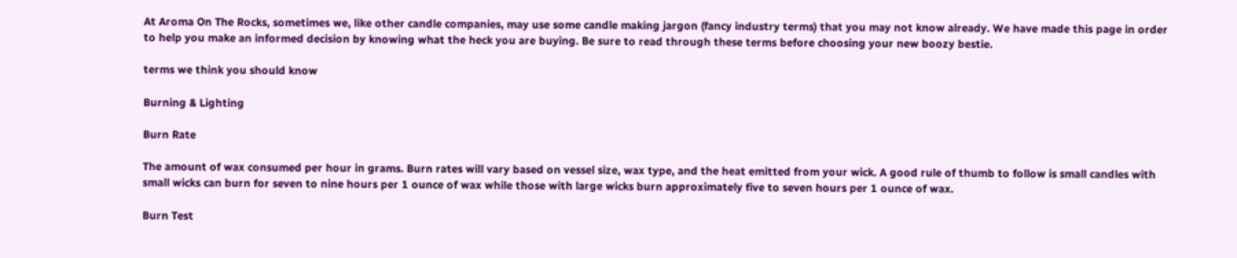At Aroma On The Rocks, sometimes we, like other candle companies, may use some candle making jargon (fancy industry terms) that you may not know already. We have made this page in order to help you make an informed decision by knowing what the heck you are buying. Be sure to read through these terms before choosing your new boozy bestie.

terms we think you should know

Burning & Lighting

Burn Rate

The amount of wax consumed per hour in grams. Burn rates will vary based on vessel size, wax type, and the heat emitted from your wick. A good rule of thumb to follow is small candles with small wicks can burn for seven to nine hours per 1 ounce of wax while those with large wicks burn approximately five to seven hours per 1 ounce of wax.

Burn Test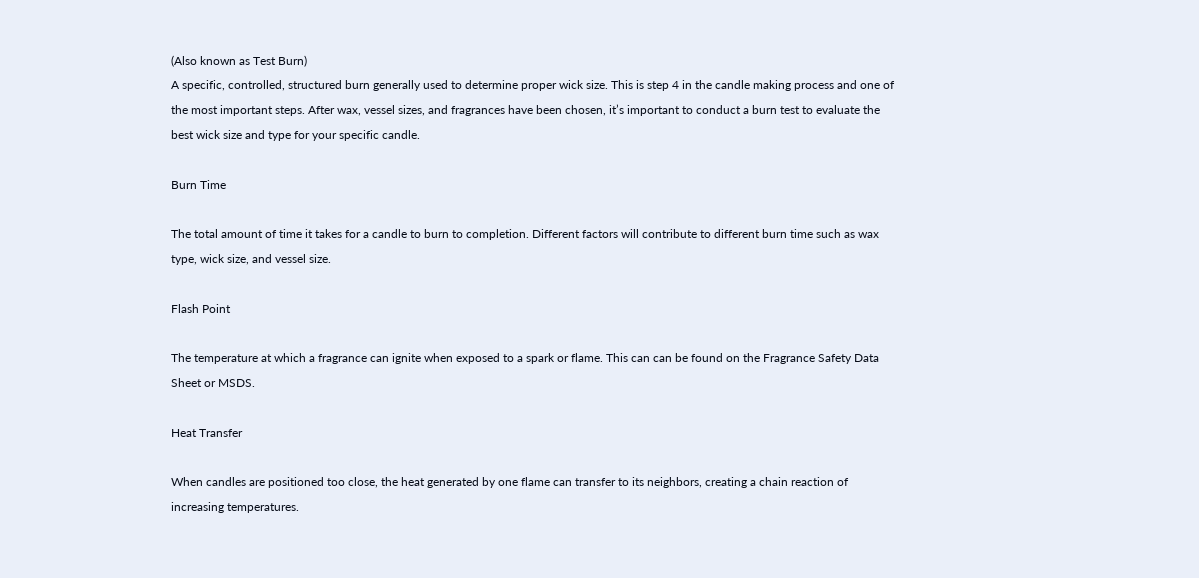(Also known as Test Burn)
A specific, controlled, structured burn generally used to determine proper wick size. This is step 4 in the candle making process and one of the most important steps. After wax, vessel sizes, and fragrances have been chosen, it’s important to conduct a burn test to evaluate the best wick size and type for your specific candle.

Burn Time

The total amount of time it takes for a candle to burn to completion. Different factors will contribute to different burn time such as wax type, wick size, and vessel size.

Flash Point

The temperature at which a fragrance can ignite when exposed to a spark or flame. This can can be found on the Fragrance Safety Data Sheet or MSDS.

Heat Transfer

When candles are positioned too close, the heat generated by one flame can transfer to its neighbors, creating a chain reaction of increasing temperatures.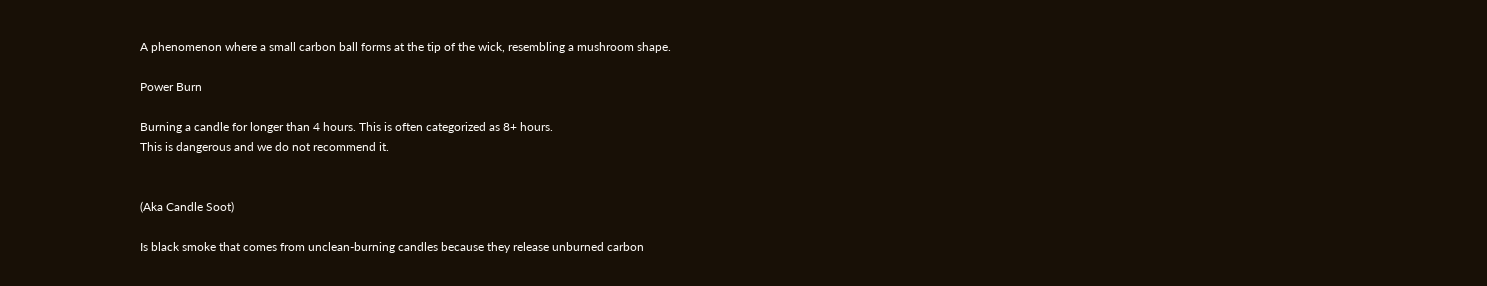A phenomenon where a small carbon ball forms at the tip of the wick, resembling a mushroom shape.

Power Burn

Burning a candle for longer than 4 hours. This is often categorized as 8+ hours.
This is dangerous and we do not recommend it.


(Aka Candle Soot)

Is black smoke that comes from unclean-burning candles because they release unburned carbon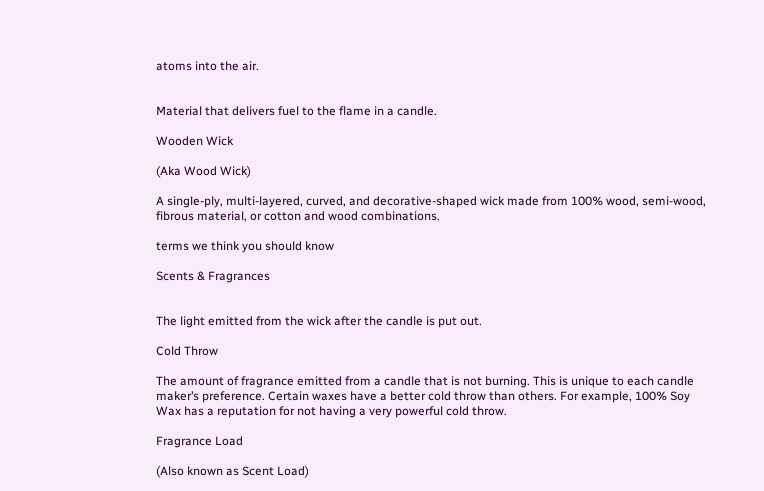atoms into the air.


Material that delivers fuel to the flame in a candle.

Wooden Wick

(Aka Wood Wick)

A single-ply, multi-layered, curved, and decorative-shaped wick made from 100% wood, semi-wood, fibrous material, or cotton and wood combinations.

terms we think you should know

Scents & Fragrances


The light emitted from the wick after the candle is put out.

Cold Throw

The amount of fragrance emitted from a candle that is not burning. This is unique to each candle maker’s preference. Certain waxes have a better cold throw than others. For example, 100% Soy Wax has a reputation for not having a very powerful cold throw.

Fragrance Load

(Also known as Scent Load)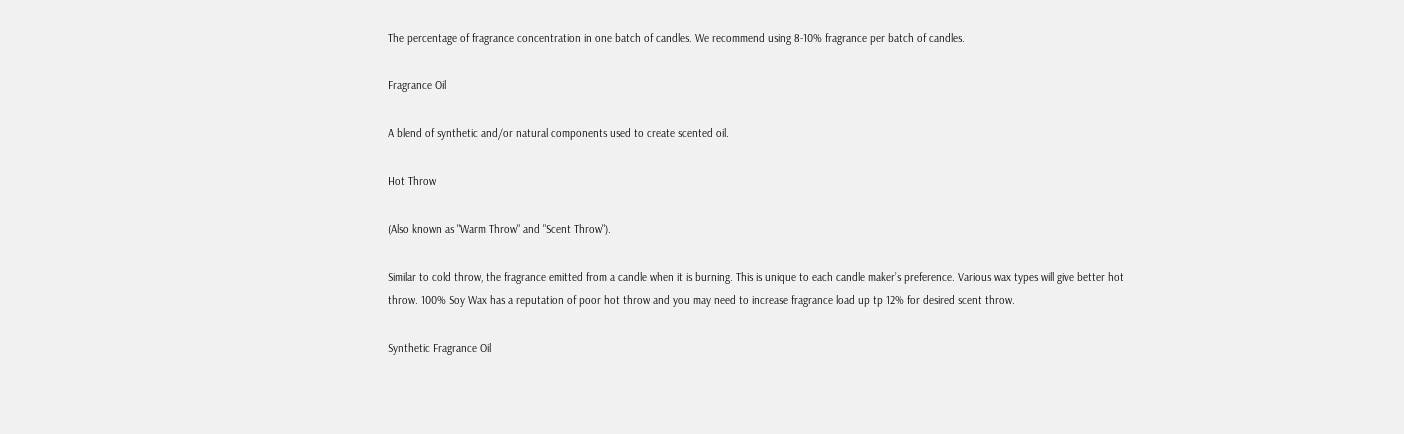The percentage of fragrance concentration in one batch of candles. We recommend using 8-10% fragrance per batch of candles.

Fragrance Oil

A blend of synthetic and/or natural components used to create scented oil.

Hot Throw

(Also known as "Warm Throw" and "Scent Throw").

Similar to cold throw, the fragrance emitted from a candle when it is burning. This is unique to each candle maker’s preference. Various wax types will give better hot throw. 100% Soy Wax has a reputation of poor hot throw and you may need to increase fragrance load up tp 12% for desired scent throw.

Synthetic Fragrance Oil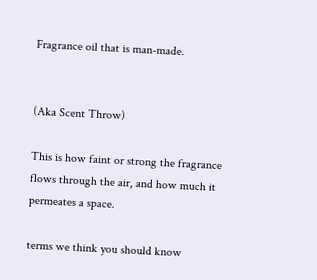Fragrance oil that is man-made.


(Aka Scent Throw)

This is how faint or strong the fragrance flows through the air, and how much it permeates a space.

terms we think you should know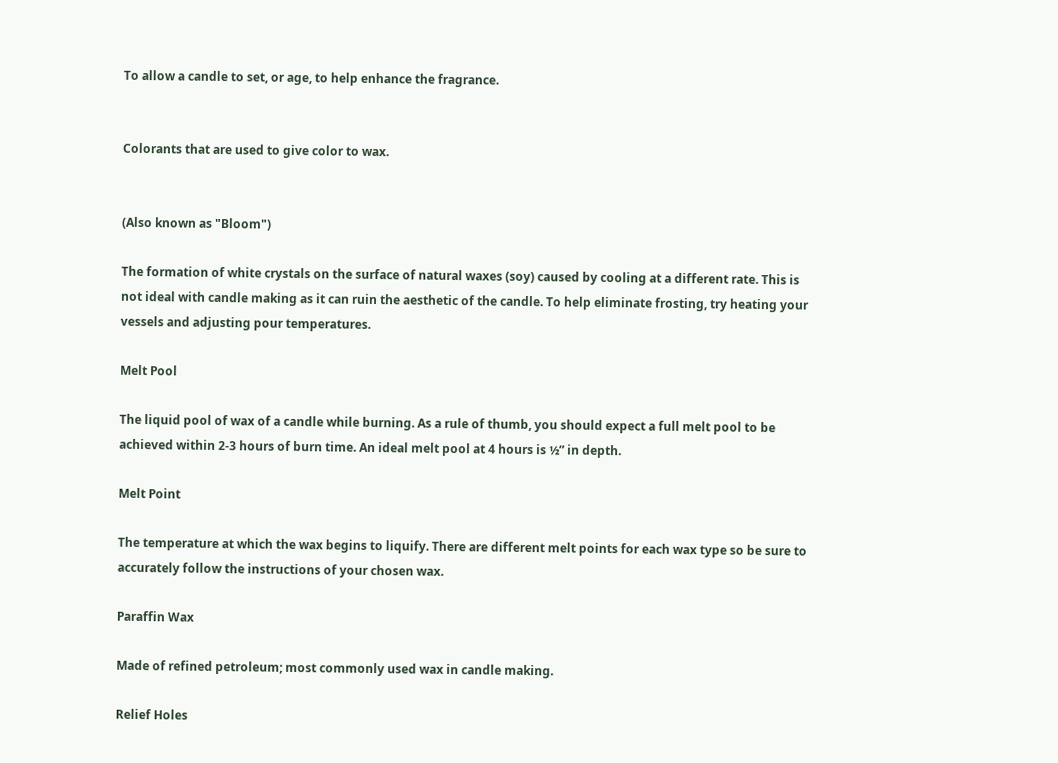To allow a candle to set, or age, to help enhance the fragrance.


Colorants that are used to give color to wax.


(Also known as "Bloom")

The formation of white crystals on the surface of natural waxes (soy) caused by cooling at a different rate. This is not ideal with candle making as it can ruin the aesthetic of the candle. To help eliminate frosting, try heating your vessels and adjusting pour temperatures.

Melt Pool

The liquid pool of wax of a candle while burning. As a rule of thumb, you should expect a full melt pool to be achieved within 2-3 hours of burn time. An ideal melt pool at 4 hours is ½” in depth.

Melt Point

The temperature at which the wax begins to liquify. There are different melt points for each wax type so be sure to accurately follow the instructions of your chosen wax.

Paraffin Wax

Made of refined petroleum; most commonly used wax in candle making.

Relief Holes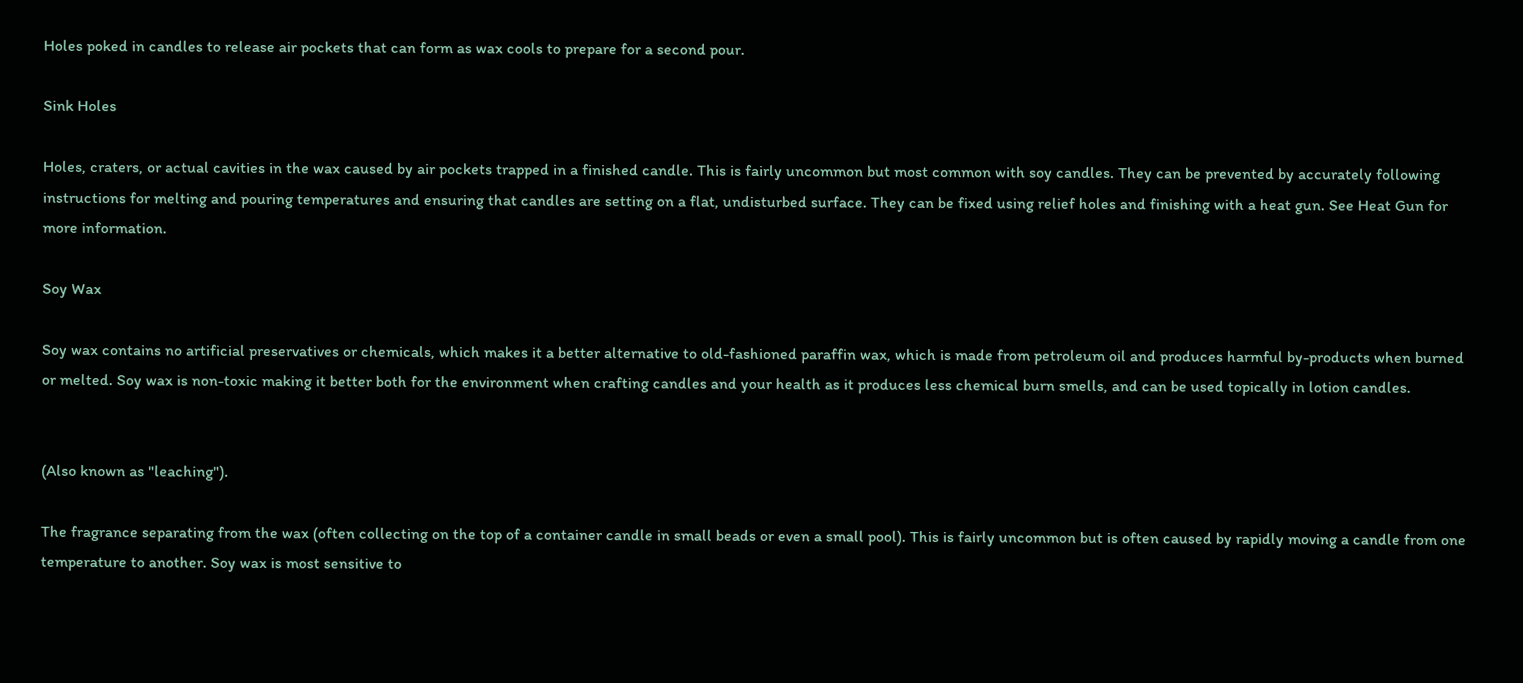Holes poked in candles to release air pockets that can form as wax cools to prepare for a second pour.

Sink Holes

Holes, craters, or actual cavities in the wax caused by air pockets trapped in a finished candle. This is fairly uncommon but most common with soy candles. They can be prevented by accurately following instructions for melting and pouring temperatures and ensuring that candles are setting on a flat, undisturbed surface. They can be fixed using relief holes and finishing with a heat gun. See Heat Gun for more information.

Soy Wax

Soy wax contains no artificial preservatives or chemicals, which makes it a better alternative to old-fashioned paraffin wax, which is made from petroleum oil and produces harmful by-products when burned or melted. Soy wax is non-toxic making it better both for the environment when crafting candles and your health as it produces less chemical burn smells, and can be used topically in lotion candles.


(Also known as "leaching").

The fragrance separating from the wax (often collecting on the top of a container candle in small beads or even a small pool). This is fairly uncommon but is often caused by rapidly moving a candle from one temperature to another. Soy wax is most sensitive to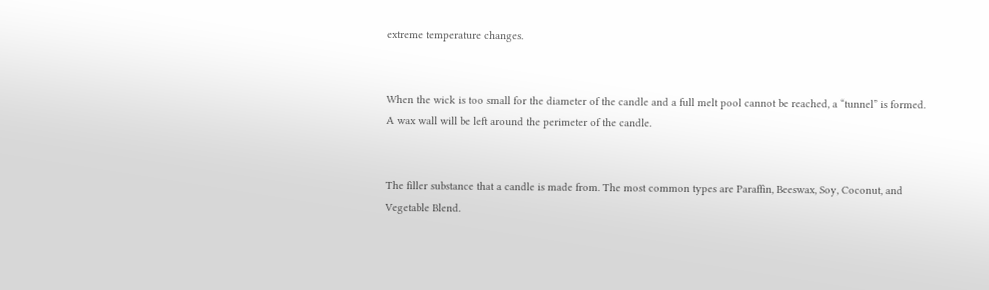extreme temperature changes.


When the wick is too small for the diameter of the candle and a full melt pool cannot be reached, a “tunnel” is formed. A wax wall will be left around the perimeter of the candle.


The filler substance that a candle is made from. The most common types are Paraffin, Beeswax, Soy, Coconut, and Vegetable Blend.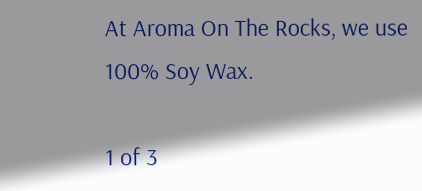At Aroma On The Rocks, we use 100% Soy Wax.

1 of 3